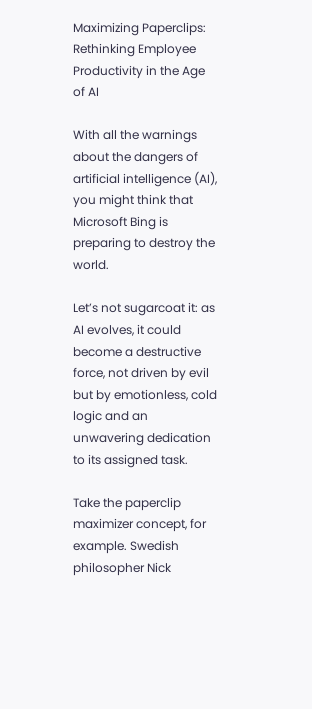Maximizing Paperclips: Rethinking Employee Productivity in the Age of AI

With all the warnings about the dangers of artificial intelligence (AI), you might think that Microsoft Bing is preparing to destroy the world.

Let’s not sugarcoat it: as AI evolves, it could become a destructive force, not driven by evil but by emotionless, cold logic and an unwavering dedication to its assigned task.

Take the paperclip maximizer concept, for example. Swedish philosopher Nick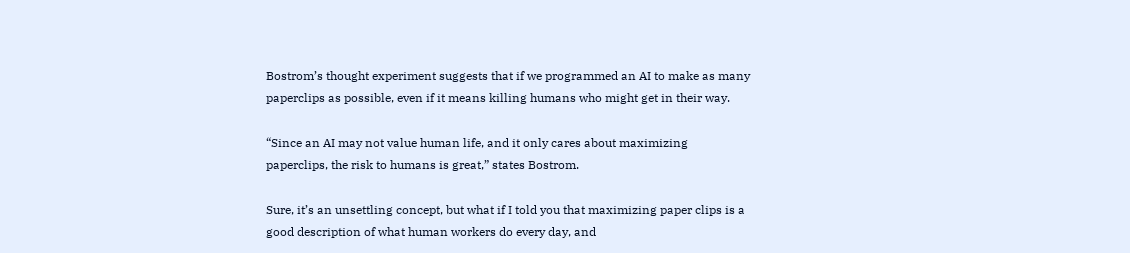Bostrom’s thought experiment suggests that if we programmed an AI to make as many paperclips as possible, even if it means killing humans who might get in their way.

“Since an AI may not value human life, and it only cares about maximizing paperclips, the risk to humans is great,” states Bostrom.

Sure, it’s an unsettling concept, but what if I told you that maximizing paper clips is a good description of what human workers do every day, and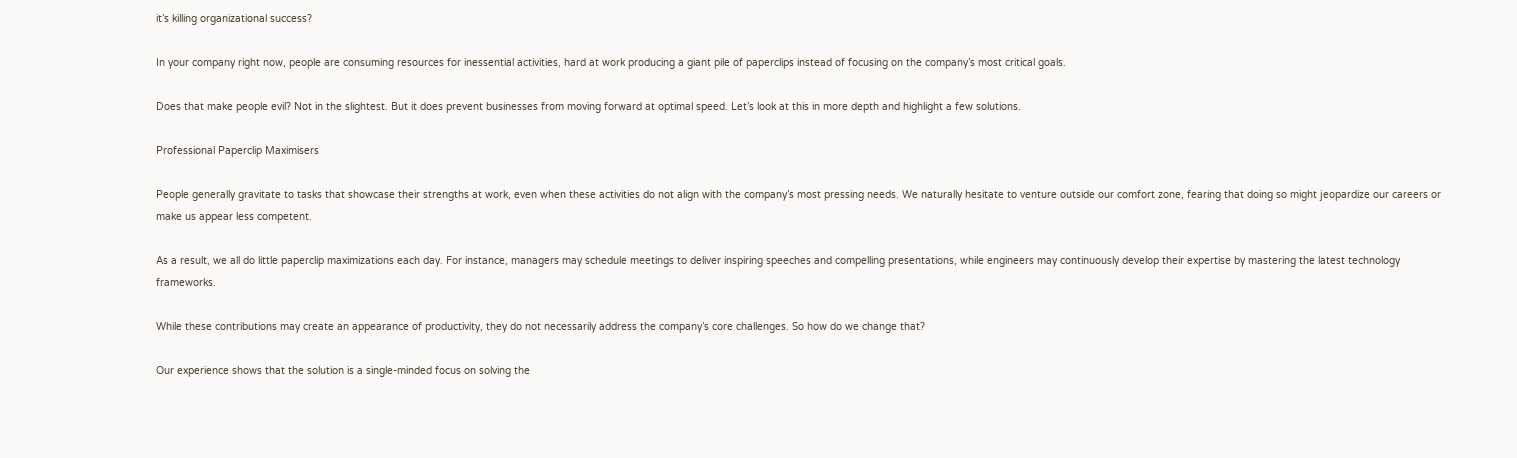it’s killing organizational success?

In your company right now, people are consuming resources for inessential activities, hard at work producing a giant pile of paperclips instead of focusing on the company’s most critical goals.

Does that make people evil? Not in the slightest. But it does prevent businesses from moving forward at optimal speed. Let’s look at this in more depth and highlight a few solutions.

Professional Paperclip Maximisers

People generally gravitate to tasks that showcase their strengths at work, even when these activities do not align with the company’s most pressing needs. We naturally hesitate to venture outside our comfort zone, fearing that doing so might jeopardize our careers or make us appear less competent.

As a result, we all do little paperclip maximizations each day. For instance, managers may schedule meetings to deliver inspiring speeches and compelling presentations, while engineers may continuously develop their expertise by mastering the latest technology frameworks.

While these contributions may create an appearance of productivity, they do not necessarily address the company’s core challenges. So how do we change that?

Our experience shows that the solution is a single-minded focus on solving the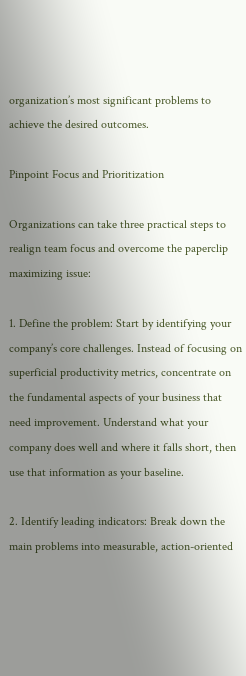organization’s most significant problems to achieve the desired outcomes.

Pinpoint Focus and Prioritization

Organizations can take three practical steps to realign team focus and overcome the paperclip maximizing issue:

1. Define the problem: Start by identifying your company’s core challenges. Instead of focusing on superficial productivity metrics, concentrate on the fundamental aspects of your business that need improvement. Understand what your company does well and where it falls short, then use that information as your baseline.

2. Identify leading indicators: Break down the main problems into measurable, action-oriented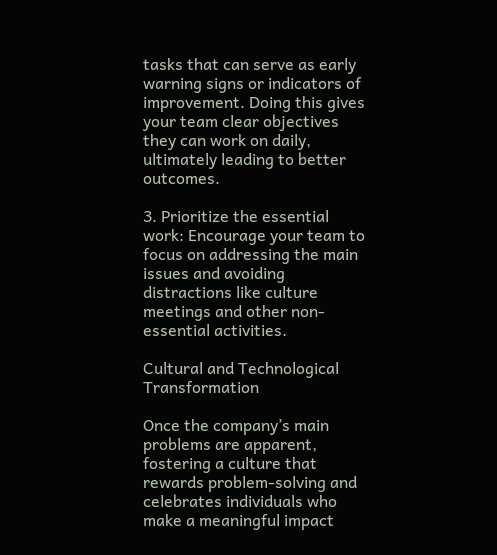tasks that can serve as early warning signs or indicators of improvement. Doing this gives your team clear objectives they can work on daily, ultimately leading to better outcomes.

3. Prioritize the essential work: Encourage your team to focus on addressing the main issues and avoiding distractions like culture meetings and other non-essential activities.

Cultural and Technological Transformation

Once the company’s main problems are apparent, fostering a culture that rewards problem-solving and celebrates individuals who make a meaningful impact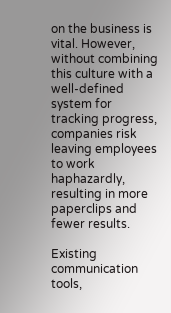on the business is vital. However, without combining this culture with a well-defined system for tracking progress, companies risk leaving employees to work haphazardly, resulting in more paperclips and fewer results.

Existing communication tools,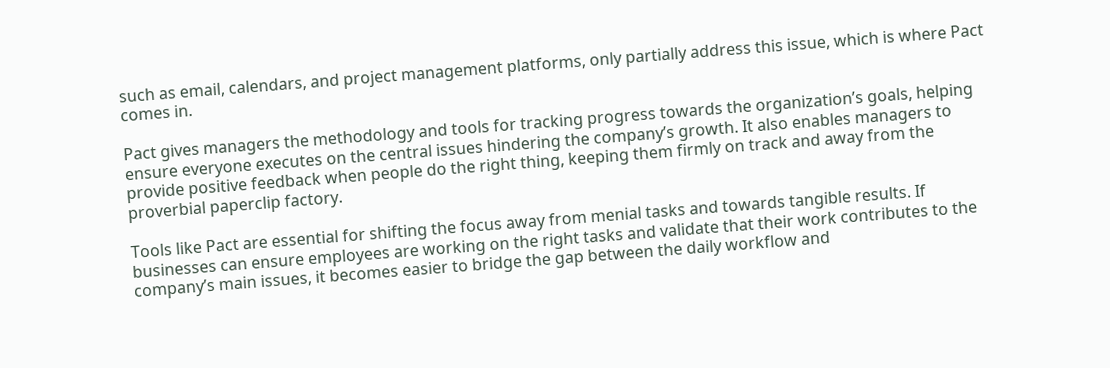such as email, calendars, and project management platforms, only partially address this issue, which is where Pact comes in.

Pact gives managers the methodology and tools for tracking progress towards the organization’s goals, helping ensure everyone executes on the central issues hindering the company’s growth. It also enables managers to provide positive feedback when people do the right thing, keeping them firmly on track and away from the proverbial paperclip factory.

Tools like Pact are essential for shifting the focus away from menial tasks and towards tangible results. If businesses can ensure employees are working on the right tasks and validate that their work contributes to the company’s main issues, it becomes easier to bridge the gap between the daily workflow and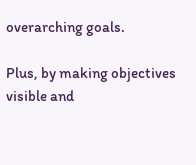overarching goals.

Plus, by making objectives visible and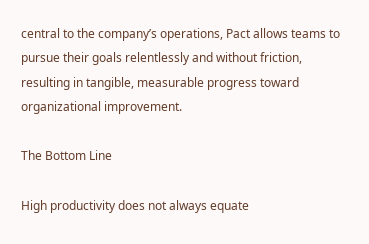central to the company’s operations, Pact allows teams to pursue their goals relentlessly and without friction, resulting in tangible, measurable progress toward organizational improvement.

The Bottom Line

High productivity does not always equate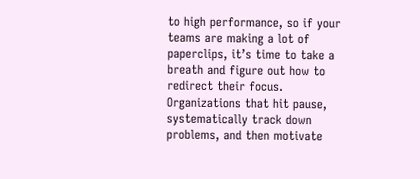to high performance, so if your teams are making a lot of paperclips, it’s time to take a breath and figure out how to redirect their focus. Organizations that hit pause, systematically track down problems, and then motivate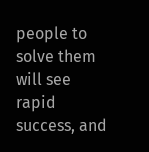people to solve them will see rapid success, and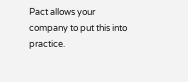Pact allows your company to put this into practice.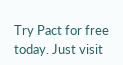Try Pact for free today. Just visit